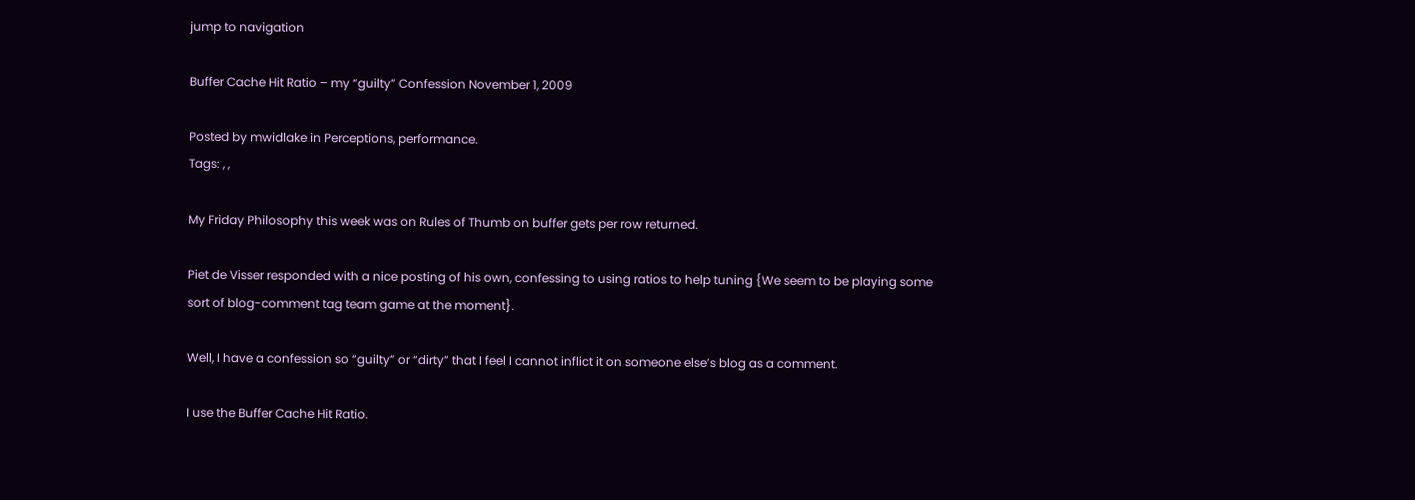jump to navigation

Buffer Cache Hit Ratio – my “guilty” Confession November 1, 2009

Posted by mwidlake in Perceptions, performance.
Tags: , ,

My Friday Philosophy this week was on Rules of Thumb on buffer gets per row returned.

Piet de Visser responded with a nice posting of his own, confessing to using ratios to help tuning {We seem to be playing some sort of blog-comment tag team game at the moment}.

Well, I have a confession so “guilty” or “dirty” that I feel I cannot inflict it on someone else’s blog as a comment.

I use the Buffer Cache Hit Ratio.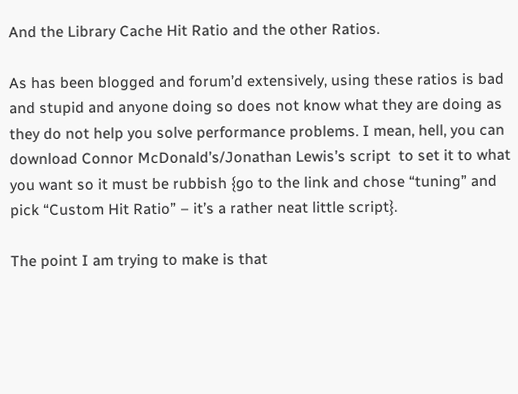And the Library Cache Hit Ratio and the other Ratios.

As has been blogged and forum’d extensively, using these ratios is bad and stupid and anyone doing so does not know what they are doing as they do not help you solve performance problems. I mean, hell, you can download Connor McDonald’s/Jonathan Lewis’s script  to set it to what you want so it must be rubbish {go to the link and chose “tuning” and pick “Custom Hit Ratio” – it’s a rather neat little script}.

The point I am trying to make is that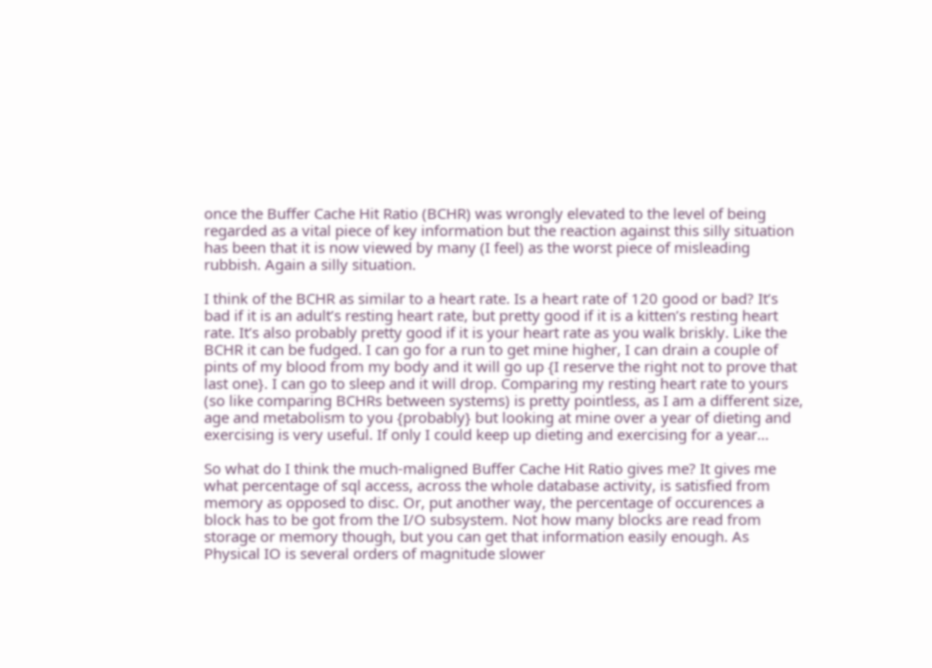once the Buffer Cache Hit Ratio (BCHR) was wrongly elevated to the level of being regarded as a vital piece of key information but the reaction against this silly situation has been that it is now viewed by many (I feel) as the worst piece of misleading rubbish. Again a silly situation.

I think of the BCHR as similar to a heart rate. Is a heart rate of 120 good or bad? It’s bad if it is an adult’s resting heart rate, but pretty good if it is a kitten’s resting heart rate. It’s also probably pretty good if it is your heart rate as you walk briskly. Like the BCHR it can be fudged. I can go for a run to get mine higher, I can drain a couple of pints of my blood from my body and it will go up {I reserve the right not to prove that last one}. I can go to sleep and it will drop. Comparing my resting heart rate to yours (so like comparing BCHRs between systems) is pretty pointless, as I am a different size, age and metabolism to you {probably} but looking at mine over a year of dieting and exercising is very useful. If only I could keep up dieting and exercising for a year…

So what do I think the much-maligned Buffer Cache Hit Ratio gives me? It gives me what percentage of sql access, across the whole database activity, is satisfied from memory as opposed to disc. Or, put another way, the percentage of occurences a block has to be got from the I/O subsystem. Not how many blocks are read from storage or memory though, but you can get that information easily enough. As Physical IO is several orders of magnitude slower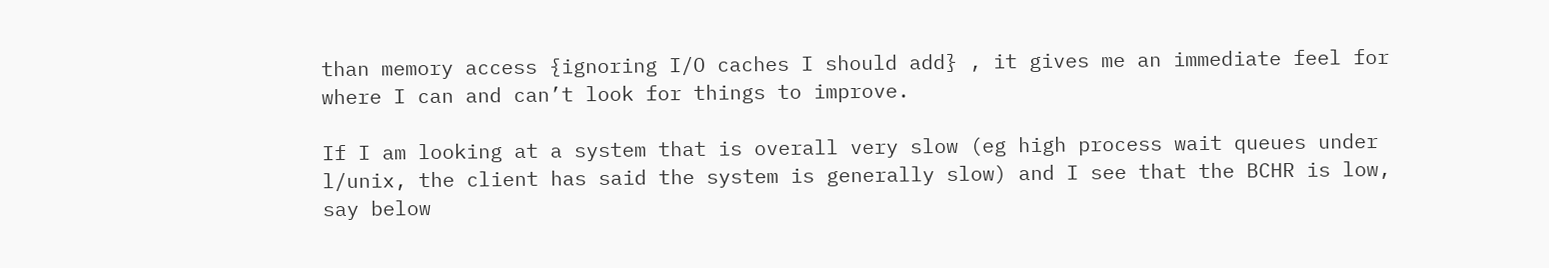than memory access {ignoring I/O caches I should add} , it gives me an immediate feel for where I can and can’t look for things to improve.

If I am looking at a system that is overall very slow (eg high process wait queues under l/unix, the client has said the system is generally slow) and I see that the BCHR is low, say below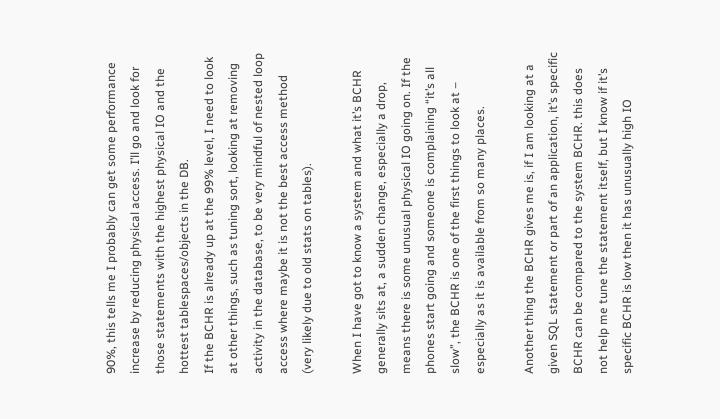90%, this tells me I probably can get some performance increase by reducing physical access. I’ll go and look for those statements with the highest physical IO and the hottest tablespaces/objects in the DB.
If the BCHR is already up at the 99% level, I need to look at other things, such as tuning sort, looking at removing activity in the database, to be very mindful of nested loop access where maybe it is not the best access method (very likely due to old stats on tables).

When I have got to know a system and what it’s BCHR generally sits at, a sudden change, especially a drop, means there is some unusual physical IO going on. If the phones start going and someone is complaining “it’s all slow”, the BCHR is one of the first things to look at – especially as it is available from so many places.

Another thing the BCHR gives me is, if I am looking at a given SQL statement or part of an application, it’s specific BCHR can be compared to the system BCHR. this does not help me tune the statement itself, but I know if it’s specific BCHR is low then it has unusually high IO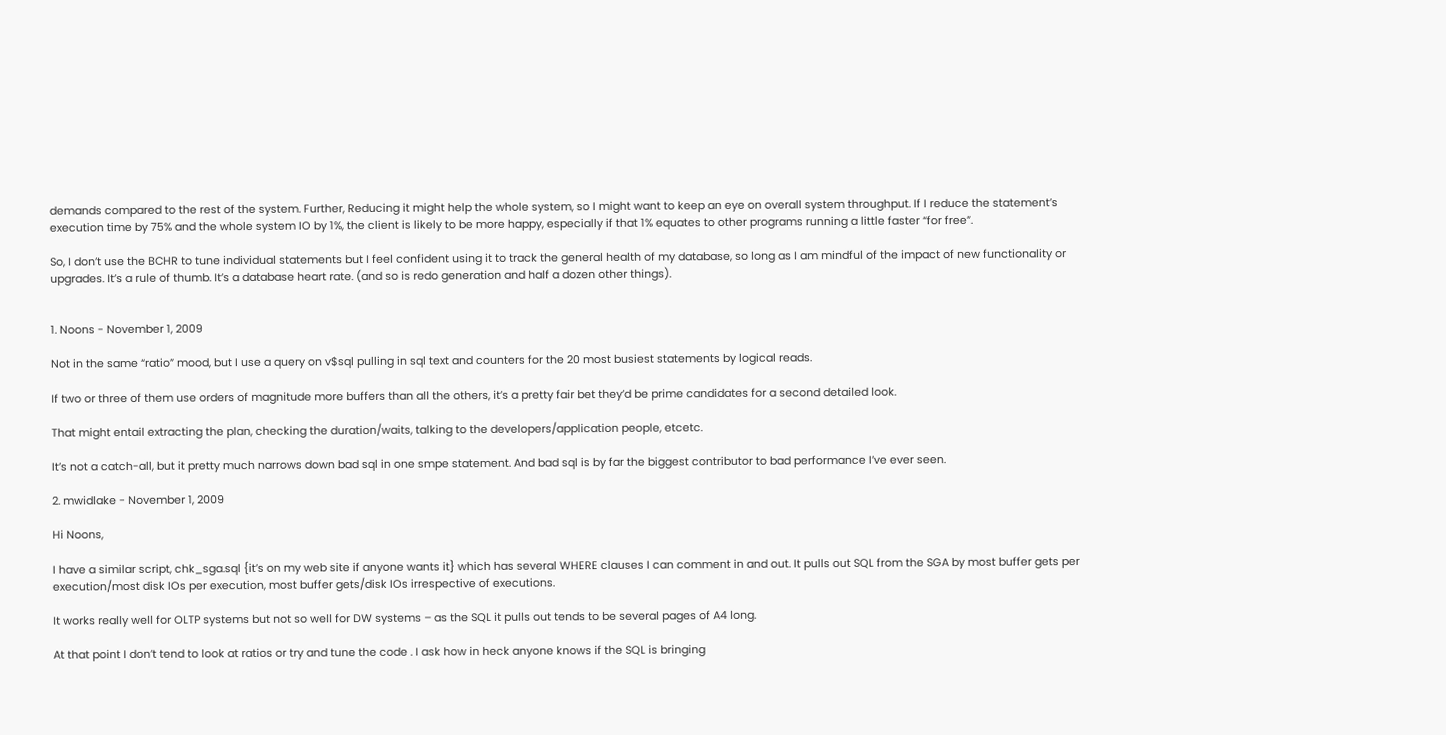demands compared to the rest of the system. Further, Reducing it might help the whole system, so I might want to keep an eye on overall system throughput. If I reduce the statement’s execution time by 75% and the whole system IO by 1%, the client is likely to be more happy, especially if that 1% equates to other programs running a little faster “for free”.

So, I don’t use the BCHR to tune individual statements but I feel confident using it to track the general health of my database, so long as I am mindful of the impact of new functionality or upgrades. It’s a rule of thumb. It’s a database heart rate. (and so is redo generation and half a dozen other things).


1. Noons - November 1, 2009

Not in the same “ratio” mood, but I use a query on v$sql pulling in sql text and counters for the 20 most busiest statements by logical reads.

If two or three of them use orders of magnitude more buffers than all the others, it’s a pretty fair bet they’d be prime candidates for a second detailed look.

That might entail extracting the plan, checking the duration/waits, talking to the developers/application people, etcetc.

It’s not a catch-all, but it pretty much narrows down bad sql in one smpe statement. And bad sql is by far the biggest contributor to bad performance I’ve ever seen.

2. mwidlake - November 1, 2009

Hi Noons,

I have a similar script, chk_sga.sql {it’s on my web site if anyone wants it} which has several WHERE clauses I can comment in and out. It pulls out SQL from the SGA by most buffer gets per execution/most disk IOs per execution, most buffer gets/disk IOs irrespective of executions.

It works really well for OLTP systems but not so well for DW systems – as the SQL it pulls out tends to be several pages of A4 long.

At that point I don’t tend to look at ratios or try and tune the code . I ask how in heck anyone knows if the SQL is bringing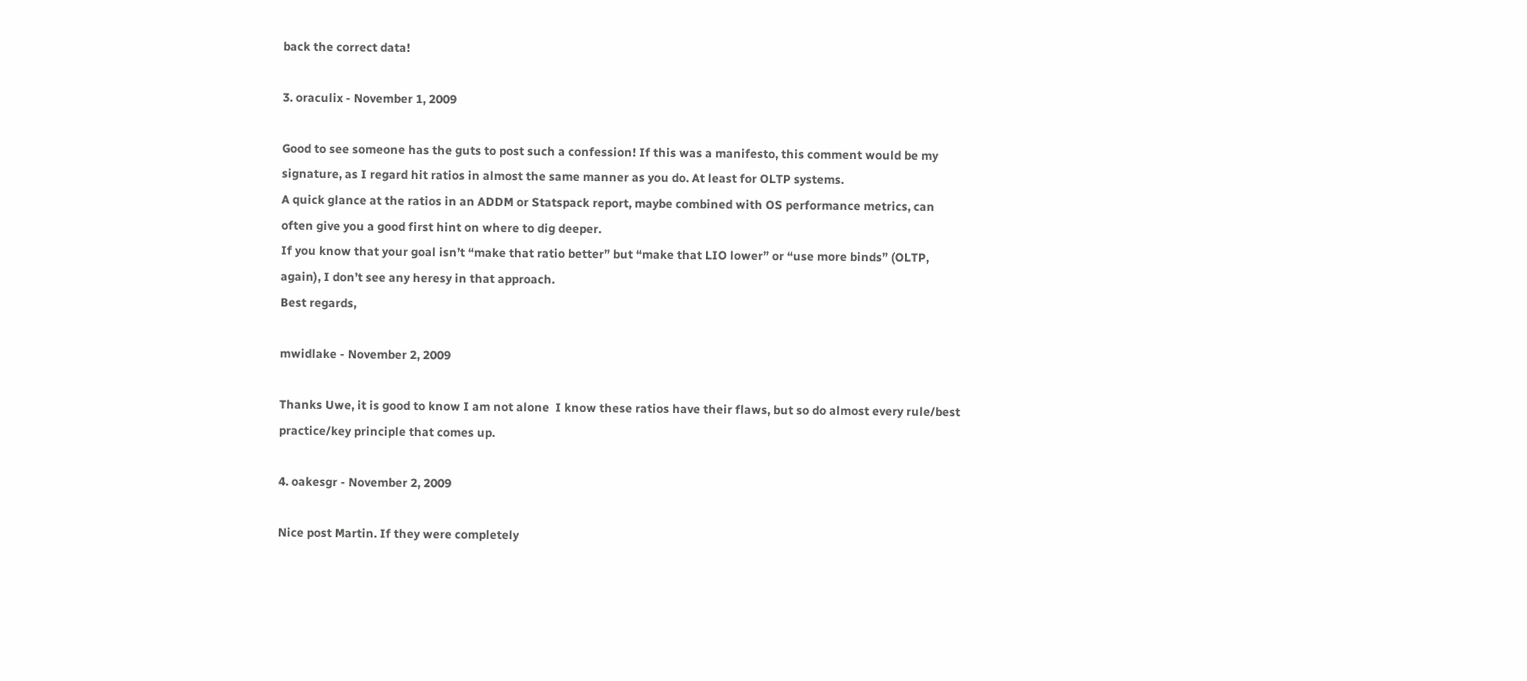back the correct data!

3. oraculix - November 1, 2009

Good to see someone has the guts to post such a confession! If this was a manifesto, this comment would be my signature, as I regard hit ratios in almost the same manner as you do. At least for OLTP systems.
A quick glance at the ratios in an ADDM or Statspack report, maybe combined with OS performance metrics, can often give you a good first hint on where to dig deeper.
If you know that your goal isn’t “make that ratio better” but “make that LIO lower” or “use more binds” (OLTP, again), I don’t see any heresy in that approach.
Best regards,

mwidlake - November 2, 2009

Thanks Uwe, it is good to know I am not alone  I know these ratios have their flaws, but so do almost every rule/best practice/key principle that comes up.

4. oakesgr - November 2, 2009

Nice post Martin. If they were completely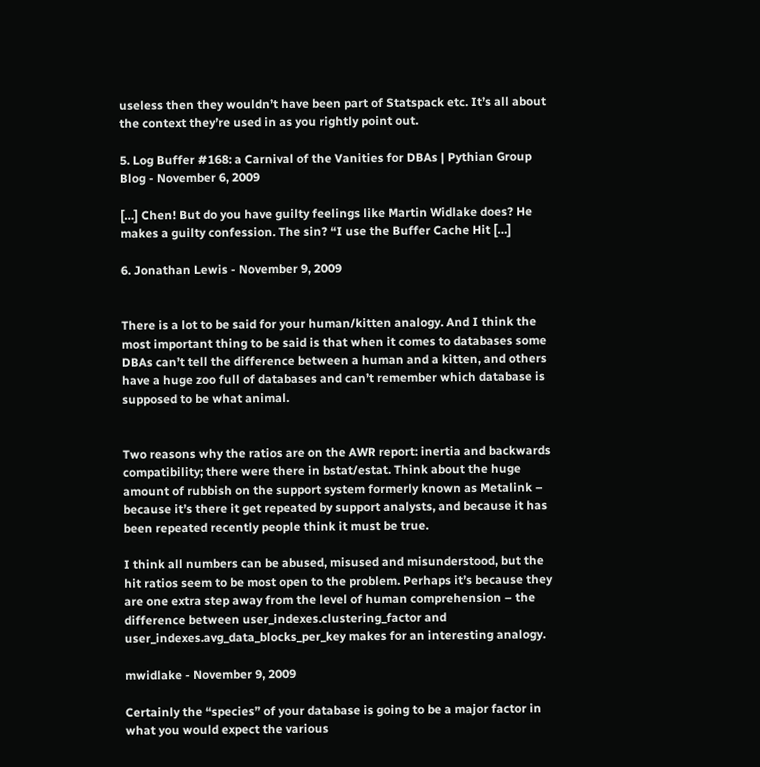useless then they wouldn’t have been part of Statspack etc. It’s all about the context they’re used in as you rightly point out.

5. Log Buffer #168: a Carnival of the Vanities for DBAs | Pythian Group Blog - November 6, 2009

[…] Chen! But do you have guilty feelings like Martin Widlake does? He makes a guilty confession. The sin? “I use the Buffer Cache Hit […]

6. Jonathan Lewis - November 9, 2009


There is a lot to be said for your human/kitten analogy. And I think the most important thing to be said is that when it comes to databases some DBAs can’t tell the difference between a human and a kitten, and others have a huge zoo full of databases and can’t remember which database is supposed to be what animal.


Two reasons why the ratios are on the AWR report: inertia and backwards compatibility; there were there in bstat/estat. Think about the huge amount of rubbish on the support system formerly known as Metalink – because it’s there it get repeated by support analysts, and because it has been repeated recently people think it must be true.

I think all numbers can be abused, misused and misunderstood, but the hit ratios seem to be most open to the problem. Perhaps it’s because they are one extra step away from the level of human comprehension – the difference between user_indexes.clustering_factor and user_indexes.avg_data_blocks_per_key makes for an interesting analogy.

mwidlake - November 9, 2009

Certainly the “species” of your database is going to be a major factor in what you would expect the various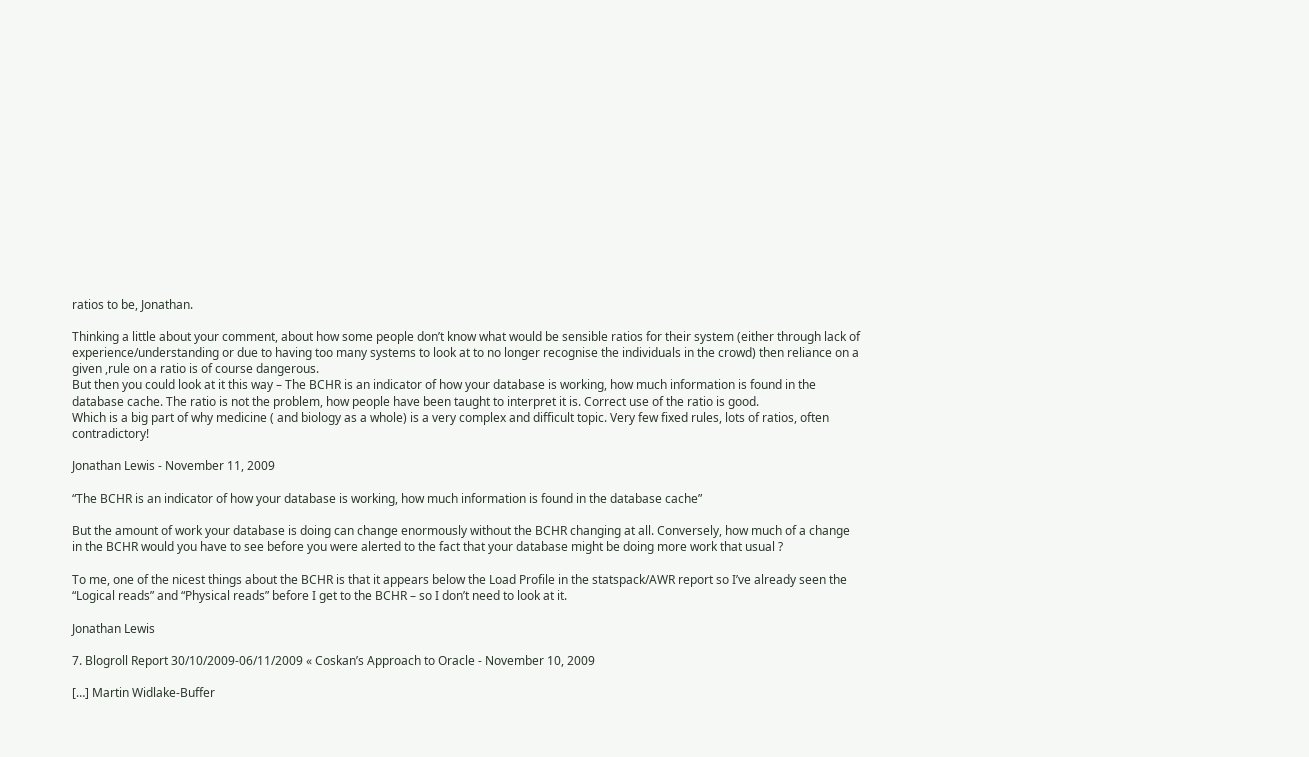ratios to be, Jonathan.

Thinking a little about your comment, about how some people don’t know what would be sensible ratios for their system (either through lack of experience/understanding or due to having too many systems to look at to no longer recognise the individuals in the crowd) then reliance on a given ,rule on a ratio is of course dangerous.
But then you could look at it this way – The BCHR is an indicator of how your database is working, how much information is found in the database cache. The ratio is not the problem, how people have been taught to interpret it is. Correct use of the ratio is good.
Which is a big part of why medicine ( and biology as a whole) is a very complex and difficult topic. Very few fixed rules, lots of ratios, often contradictory!

Jonathan Lewis - November 11, 2009

“The BCHR is an indicator of how your database is working, how much information is found in the database cache”

But the amount of work your database is doing can change enormously without the BCHR changing at all. Conversely, how much of a change in the BCHR would you have to see before you were alerted to the fact that your database might be doing more work that usual ?

To me, one of the nicest things about the BCHR is that it appears below the Load Profile in the statspack/AWR report so I’ve already seen the “Logical reads” and “Physical reads” before I get to the BCHR – so I don’t need to look at it.

Jonathan Lewis

7. Blogroll Report 30/10/2009-06/11/2009 « Coskan’s Approach to Oracle - November 10, 2009

[…] Martin Widlake-Buffer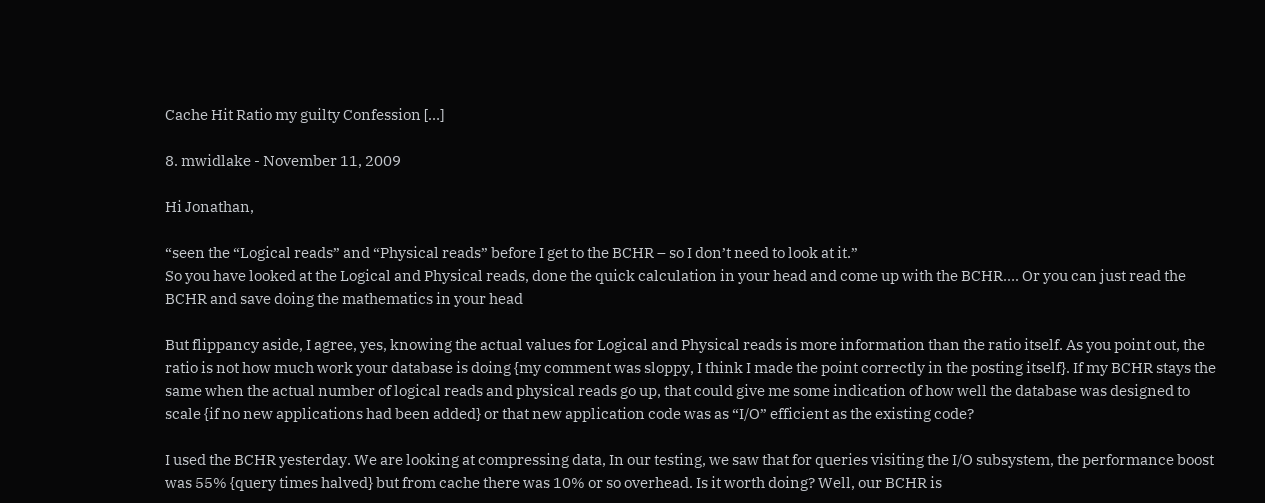Cache Hit Ratio my guilty Confession […]

8. mwidlake - November 11, 2009

Hi Jonathan,

“seen the “Logical reads” and “Physical reads” before I get to the BCHR – so I don’t need to look at it.”
So you have looked at the Logical and Physical reads, done the quick calculation in your head and come up with the BCHR…. Or you can just read the BCHR and save doing the mathematics in your head

But flippancy aside, I agree, yes, knowing the actual values for Logical and Physical reads is more information than the ratio itself. As you point out, the ratio is not how much work your database is doing {my comment was sloppy, I think I made the point correctly in the posting itself}. If my BCHR stays the same when the actual number of logical reads and physical reads go up, that could give me some indication of how well the database was designed to scale {if no new applications had been added} or that new application code was as “I/O” efficient as the existing code?

I used the BCHR yesterday. We are looking at compressing data, In our testing, we saw that for queries visiting the I/O subsystem, the performance boost was 55% {query times halved} but from cache there was 10% or so overhead. Is it worth doing? Well, our BCHR is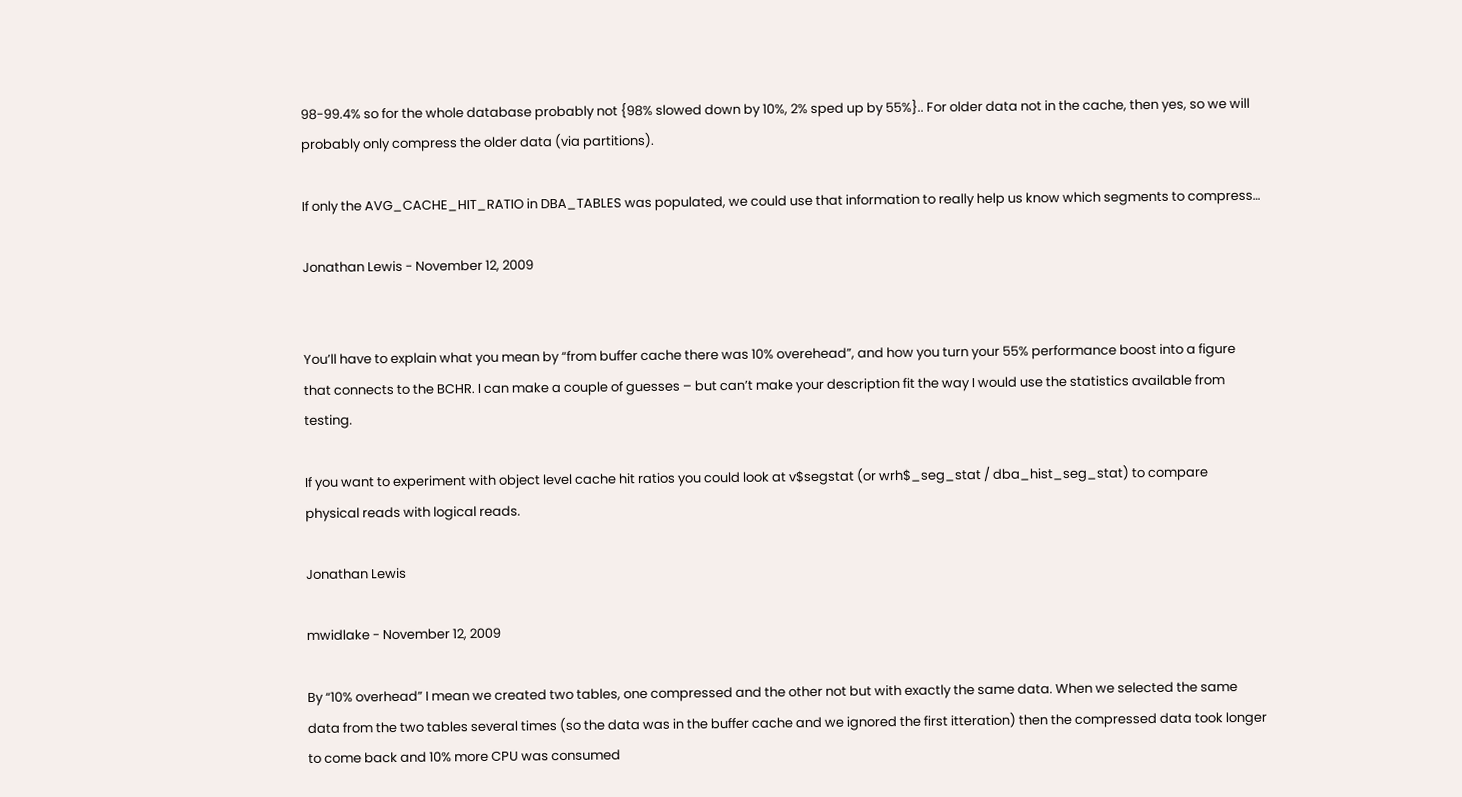98-99.4% so for the whole database probably not {98% slowed down by 10%, 2% sped up by 55%}.. For older data not in the cache, then yes, so we will probably only compress the older data (via partitions).

If only the AVG_CACHE_HIT_RATIO in DBA_TABLES was populated, we could use that information to really help us know which segments to compress…

Jonathan Lewis - November 12, 2009


You’ll have to explain what you mean by “from buffer cache there was 10% overehead”, and how you turn your 55% performance boost into a figure that connects to the BCHR. I can make a couple of guesses – but can’t make your description fit the way I would use the statistics available from testing.

If you want to experiment with object level cache hit ratios you could look at v$segstat (or wrh$_seg_stat / dba_hist_seg_stat) to compare physical reads with logical reads.

Jonathan Lewis

mwidlake - November 12, 2009

By “10% overhead” I mean we created two tables, one compressed and the other not but with exactly the same data. When we selected the same data from the two tables several times (so the data was in the buffer cache and we ignored the first itteration) then the compressed data took longer to come back and 10% more CPU was consumed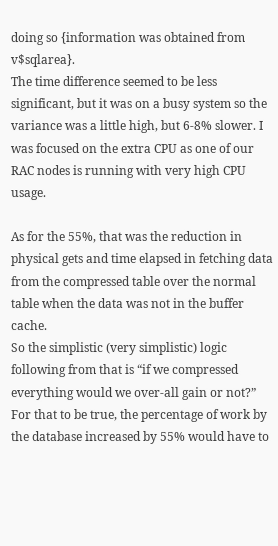doing so {information was obtained from v$sqlarea}.
The time difference seemed to be less significant, but it was on a busy system so the variance was a little high, but 6-8% slower. I was focused on the extra CPU as one of our RAC nodes is running with very high CPU usage.

As for the 55%, that was the reduction in physical gets and time elapsed in fetching data from the compressed table over the normal table when the data was not in the buffer cache.
So the simplistic (very simplistic) logic following from that is “if we compressed everything would we over-all gain or not?”
For that to be true, the percentage of work by the database increased by 55% would have to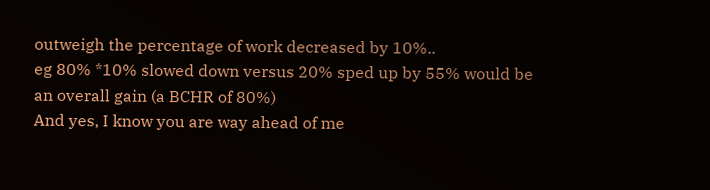outweigh the percentage of work decreased by 10%..
eg 80% *10% slowed down versus 20% sped up by 55% would be an overall gain (a BCHR of 80%)
And yes, I know you are way ahead of me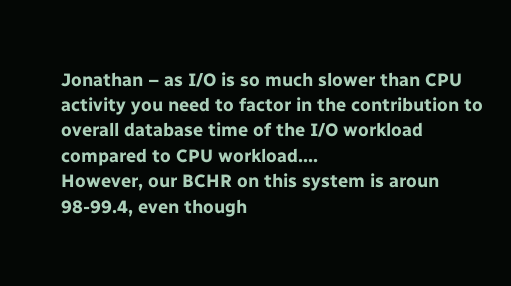Jonathan – as I/O is so much slower than CPU activity you need to factor in the contribution to overall database time of the I/O workload compared to CPU workload….
However, our BCHR on this system is aroun 98-99.4, even though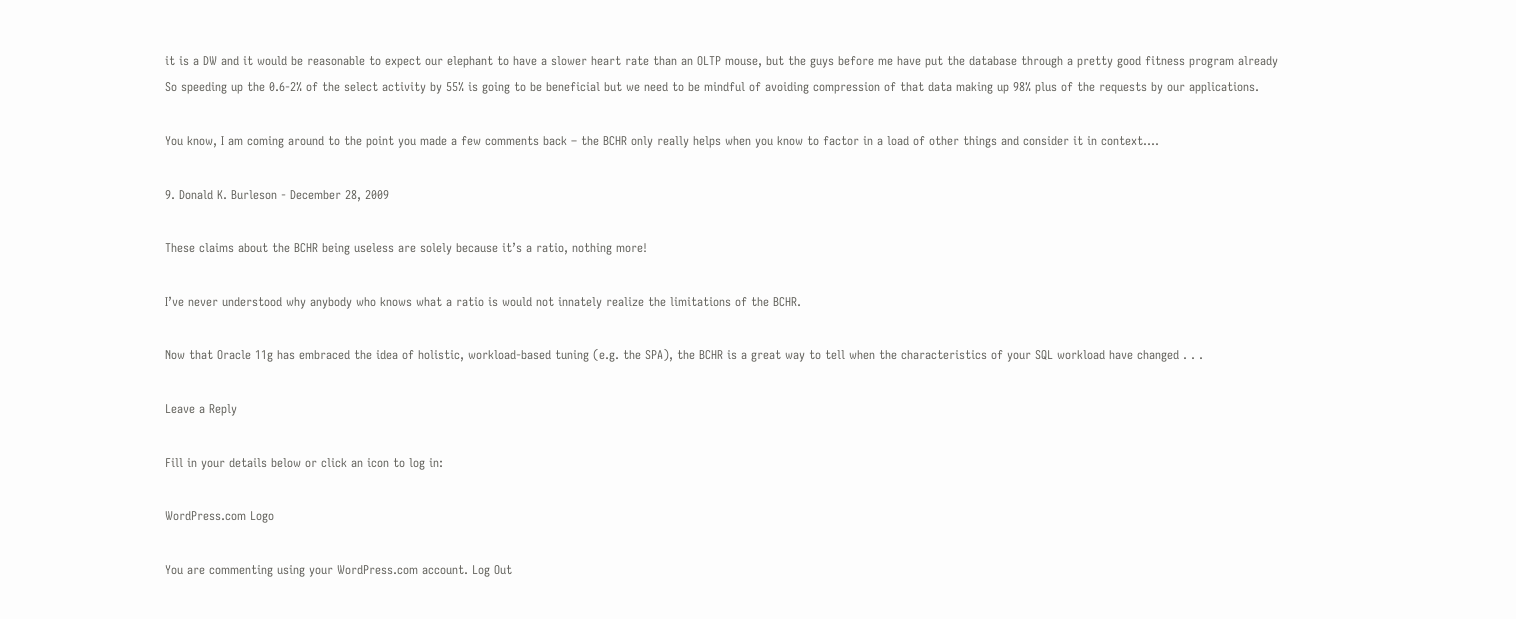it is a DW and it would be reasonable to expect our elephant to have a slower heart rate than an OLTP mouse, but the guys before me have put the database through a pretty good fitness program already
So speeding up the 0.6-2% of the select activity by 55% is going to be beneficial but we need to be mindful of avoiding compression of that data making up 98% plus of the requests by our applications.

You know, I am coming around to the point you made a few comments back – the BCHR only really helps when you know to factor in a load of other things and consider it in context….

9. Donald K. Burleson - December 28, 2009

These claims about the BCHR being useless are solely because it’s a ratio, nothing more!

I’ve never understood why anybody who knows what a ratio is would not innately realize the limitations of the BCHR.

Now that Oracle 11g has embraced the idea of holistic, workload-based tuning (e.g. the SPA), the BCHR is a great way to tell when the characteristics of your SQL workload have changed . . .

Leave a Reply

Fill in your details below or click an icon to log in:

WordPress.com Logo

You are commenting using your WordPress.com account. Log Out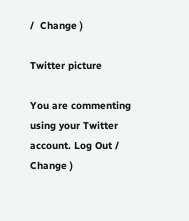/  Change )

Twitter picture

You are commenting using your Twitter account. Log Out /  Change )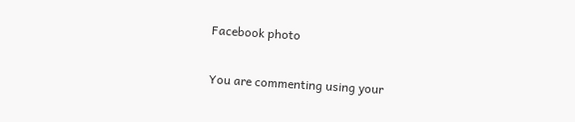Facebook photo

You are commenting using your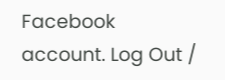Facebook account. Log Out /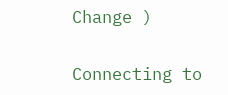Change )

Connecting to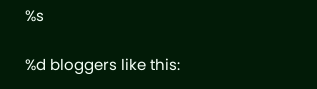%s

%d bloggers like this: